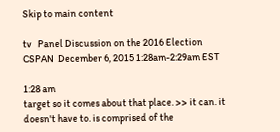Skip to main content

tv   Panel Discussion on the 2016 Election  CSPAN  December 6, 2015 1:28am-2:29am EST

1:28 am
target so it comes about that place. >> it can. it doesn't have to. is comprised of the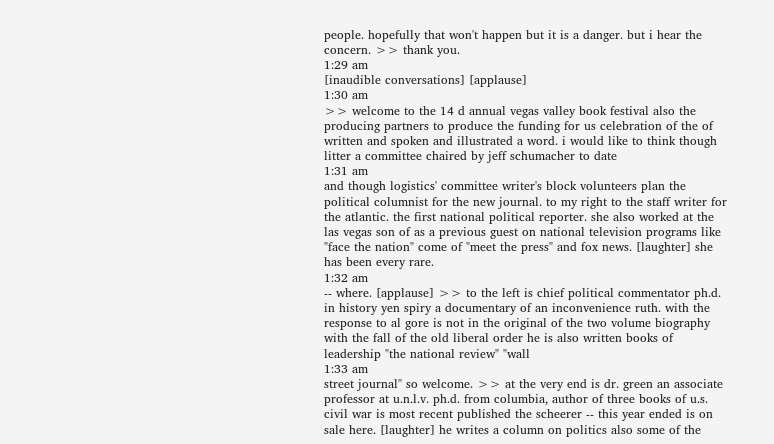people. hopefully that won't happen but it is a danger. but i hear the concern. >> thank you.
1:29 am
[inaudible conversations] [applause]
1:30 am
>> welcome to the 14 d annual vegas valley book festival also the producing partners to produce the funding for us celebration of the of written and spoken and illustrated a word. i would like to think though litter a committee chaired by jeff schumacher to date
1:31 am
and though logistics' committee writer's block volunteers plan the political columnist for the new journal. to my right to the staff writer for the atlantic. the first national political reporter. she also worked at the las vegas son of as a previous guest on national television programs like "face the nation" come of "meet the press" and fox news. [laughter] she has been every rare.
1:32 am
-- where. [applause] >> to the left is chief political commentator ph.d. in history yen spiry a documentary of an inconvenience ruth. with the response to al gore is not in the original of the two volume biography with the fall of the old liberal order he is also written books of leadership "the national review" "wall
1:33 am
street journal" so welcome. >> at the very end is dr. green an associate professor at u.n.l.v. ph.d. from columbia, author of three books of u.s. civil war is most recent published the scheerer -- this year ended is on sale here. [laughter] he writes a column on politics also some of the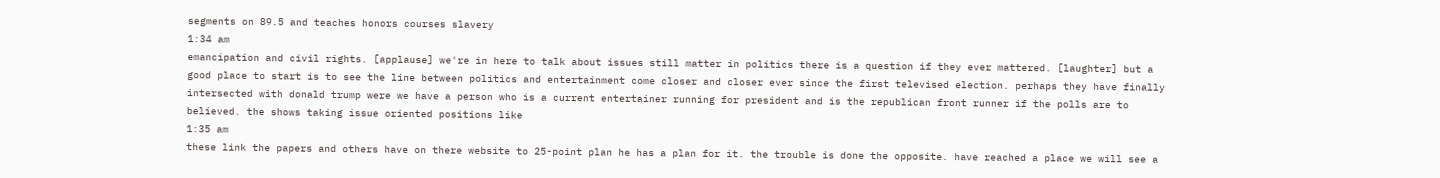segments on 89.5 and teaches honors courses slavery
1:34 am
emancipation and civil rights. [applause] we're in here to talk about issues still matter in politics there is a question if they ever mattered. [laughter] but a good place to start is to see the line between politics and entertainment come closer and closer ever since the first televised election. perhaps they have finally intersected with donald trump were we have a person who is a current entertainer running for president and is the republican front runner if the polls are to believed. the shows taking issue oriented positions like
1:35 am
these link the papers and others have on there website to 25-point plan he has a plan for it. the trouble is done the opposite. have reached a place we will see a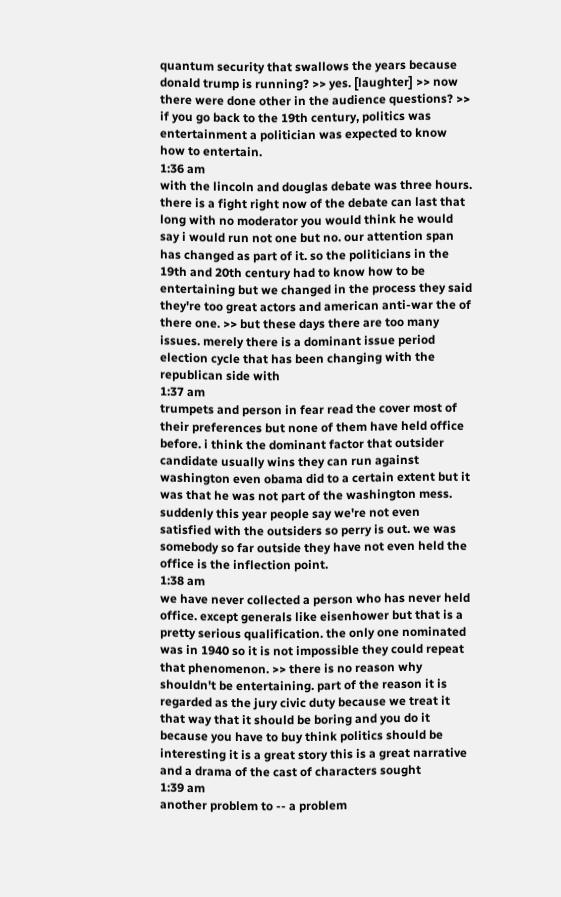quantum security that swallows the years because donald trump is running? >> yes. [laughter] >> now there were done other in the audience questions? >> if you go back to the 19th century, politics was entertainment a politician was expected to know how to entertain.
1:36 am
with the lincoln and douglas debate was three hours. there is a fight right now of the debate can last that long with no moderator you would think he would say i would run not one but no. our attention span has changed as part of it. so the politicians in the 19th and 20th century had to know how to be entertaining but we changed in the process they said they're too great actors and american anti-war the of there one. >> but these days there are too many issues. merely there is a dominant issue period election cycle that has been changing with the republican side with
1:37 am
trumpets and person in fear read the cover most of their preferences but none of them have held office before. i think the dominant factor that outsider candidate usually wins they can run against washington even obama did to a certain extent but it was that he was not part of the washington mess. suddenly this year people say we're not even satisfied with the outsiders so perry is out. we was somebody so far outside they have not even held the office is the inflection point.
1:38 am
we have never collected a person who has never held office. except generals like eisenhower but that is a pretty serious qualification. the only one nominated was in 1940 so it is not impossible they could repeat that phenomenon. >> there is no reason why shouldn't be entertaining. part of the reason it is regarded as the jury civic duty because we treat it that way that it should be boring and you do it because you have to buy think politics should be interesting it is a great story this is a great narrative and a drama of the cast of characters sought
1:39 am
another problem to -- a problem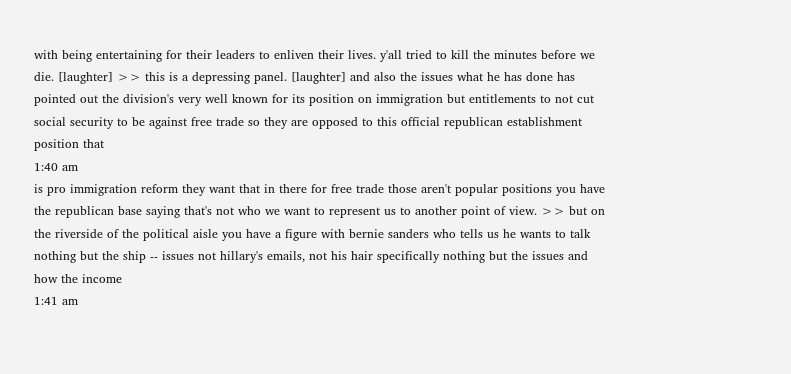with being entertaining for their leaders to enliven their lives. y'all tried to kill the minutes before we die. [laughter] >> this is a depressing panel. [laughter] and also the issues what he has done has pointed out the division's very well known for its position on immigration but entitlements to not cut social security to be against free trade so they are opposed to this official republican establishment position that
1:40 am
is pro immigration reform they want that in there for free trade those aren't popular positions you have the republican base saying that's not who we want to represent us to another point of view. >> but on the riverside of the political aisle you have a figure with bernie sanders who tells us he wants to talk nothing but the ship -- issues not hillary's emails, not his hair specifically nothing but the issues and how the income
1:41 am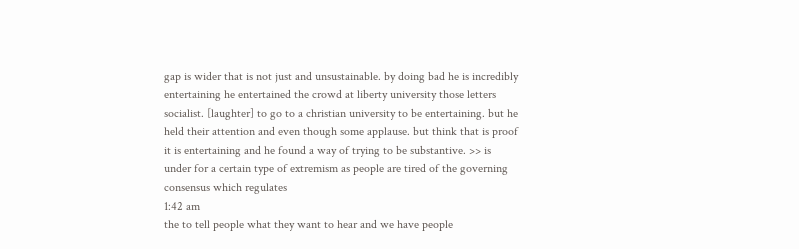gap is wider that is not just and unsustainable. by doing bad he is incredibly entertaining he entertained the crowd at liberty university those letters socialist. [laughter] to go to a christian university to be entertaining. but he held their attention and even though some applause. but think that is proof it is entertaining and he found a way of trying to be substantive. >> is under for a certain type of extremism as people are tired of the governing consensus which regulates
1:42 am
the to tell people what they want to hear and we have people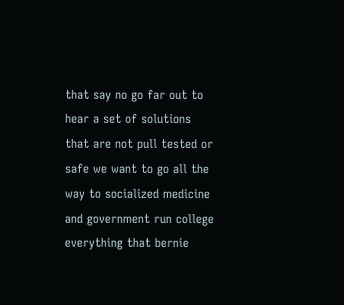that say no go far out to hear a set of solutions that are not pull tested or safe we want to go all the way to socialized medicine and government run college everything that bernie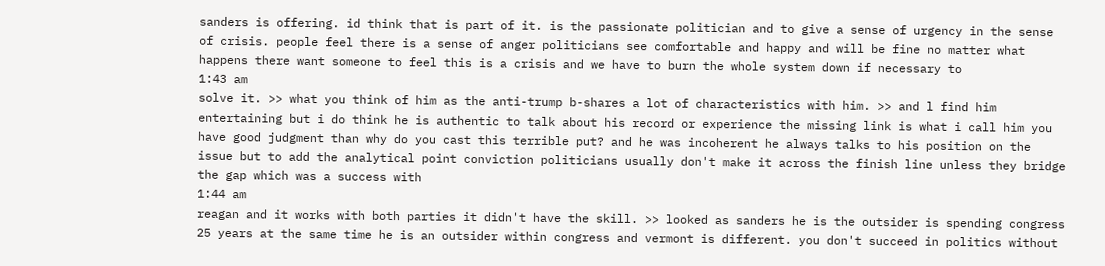sanders is offering. id think that is part of it. is the passionate politician and to give a sense of urgency in the sense of crisis. people feel there is a sense of anger politicians see comfortable and happy and will be fine no matter what happens there want someone to feel this is a crisis and we have to burn the whole system down if necessary to
1:43 am
solve it. >> what you think of him as the anti-trump b-shares a lot of characteristics with him. >> and l find him entertaining but i do think he is authentic to talk about his record or experience the missing link is what i call him you have good judgment than why do you cast this terrible put? and he was incoherent he always talks to his position on the issue but to add the analytical point conviction politicians usually don't make it across the finish line unless they bridge the gap which was a success with
1:44 am
reagan and it works with both parties it didn't have the skill. >> looked as sanders he is the outsider is spending congress 25 years at the same time he is an outsider within congress and vermont is different. you don't succeed in politics without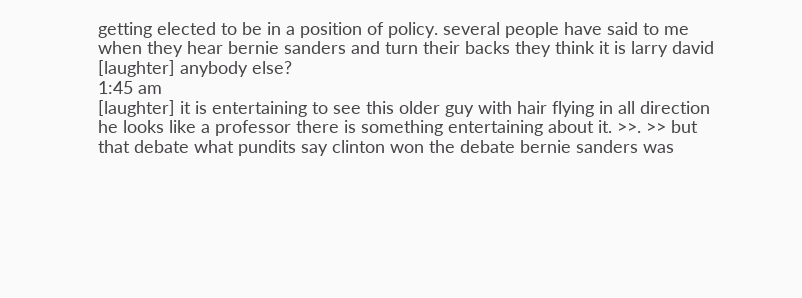getting elected to be in a position of policy. several people have said to me when they hear bernie sanders and turn their backs they think it is larry david [laughter] anybody else?
1:45 am
[laughter] it is entertaining to see this older guy with hair flying in all direction he looks like a professor there is something entertaining about it. >>. >> but that debate what pundits say clinton won the debate bernie sanders was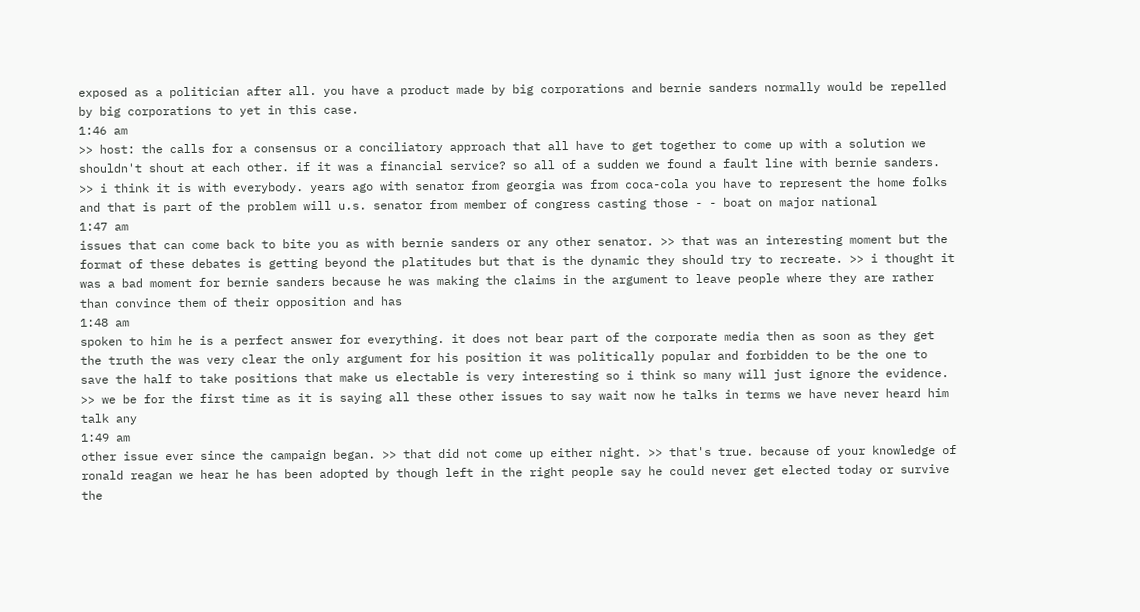exposed as a politician after all. you have a product made by big corporations and bernie sanders normally would be repelled by big corporations to yet in this case.
1:46 am
>> host: the calls for a consensus or a conciliatory approach that all have to get together to come up with a solution we shouldn't shout at each other. if it was a financial service? so all of a sudden we found a fault line with bernie sanders. >> i think it is with everybody. years ago with senator from georgia was from coca-cola you have to represent the home folks and that is part of the problem will u.s. senator from member of congress casting those - - boat on major national
1:47 am
issues that can come back to bite you as with bernie sanders or any other senator. >> that was an interesting moment but the format of these debates is getting beyond the platitudes but that is the dynamic they should try to recreate. >> i thought it was a bad moment for bernie sanders because he was making the claims in the argument to leave people where they are rather than convince them of their opposition and has
1:48 am
spoken to him he is a perfect answer for everything. it does not bear part of the corporate media then as soon as they get the truth the was very clear the only argument for his position it was politically popular and forbidden to be the one to save the half to take positions that make us electable is very interesting so i think so many will just ignore the evidence. >> we be for the first time as it is saying all these other issues to say wait now he talks in terms we have never heard him talk any
1:49 am
other issue ever since the campaign began. >> that did not come up either night. >> that's true. because of your knowledge of ronald reagan we hear he has been adopted by though left in the right people say he could never get elected today or survive the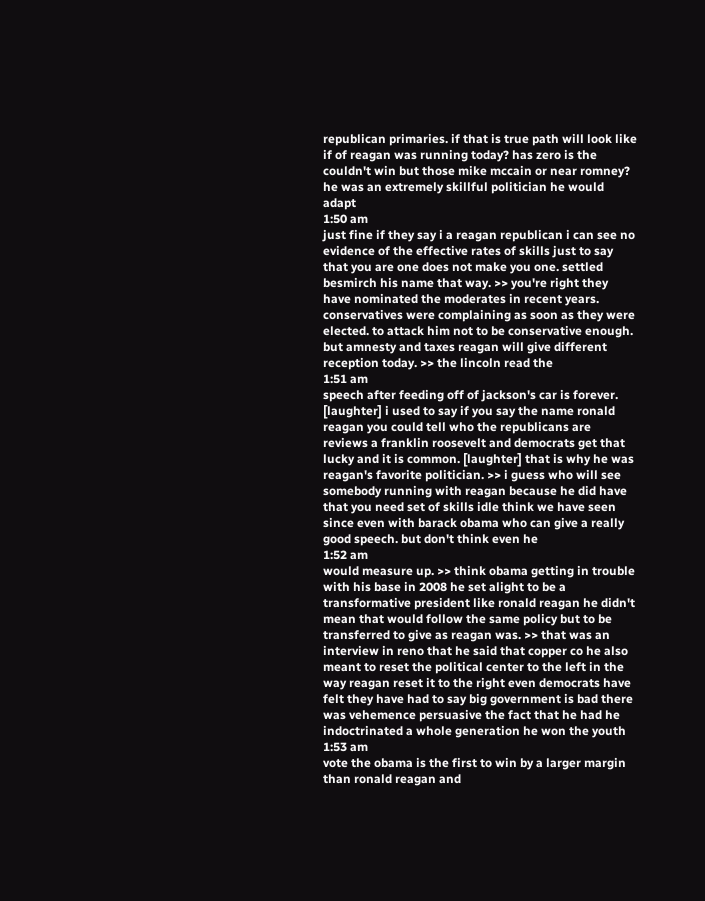republican primaries. if that is true path will look like if of reagan was running today? has zero is the couldn't win but those mike mccain or near romney? he was an extremely skillful politician he would adapt
1:50 am
just fine if they say i a reagan republican i can see no evidence of the effective rates of skills just to say that you are one does not make you one. settled besmirch his name that way. >> you're right they have nominated the moderates in recent years. conservatives were complaining as soon as they were elected. to attack him not to be conservative enough. but amnesty and taxes reagan will give different reception today. >> the lincoln read the
1:51 am
speech after feeding off of jackson's car is forever. [laughter] i used to say if you say the name ronald reagan you could tell who the republicans are reviews a franklin roosevelt and democrats get that lucky and it is common. [laughter] that is why he was reagan's favorite politician. >> i guess who will see somebody running with reagan because he did have that you need set of skills idle think we have seen since even with barack obama who can give a really good speech. but don't think even he
1:52 am
would measure up. >> think obama getting in trouble with his base in 2008 he set alight to be a transformative president like ronald reagan he didn't mean that would follow the same policy but to be transferred to give as reagan was. >> that was an interview in reno that he said that copper co he also meant to reset the political center to the left in the way reagan reset it to the right even democrats have felt they have had to say big government is bad there was vehemence persuasive the fact that he had he indoctrinated a whole generation he won the youth
1:53 am
vote the obama is the first to win by a larger margin than ronald reagan and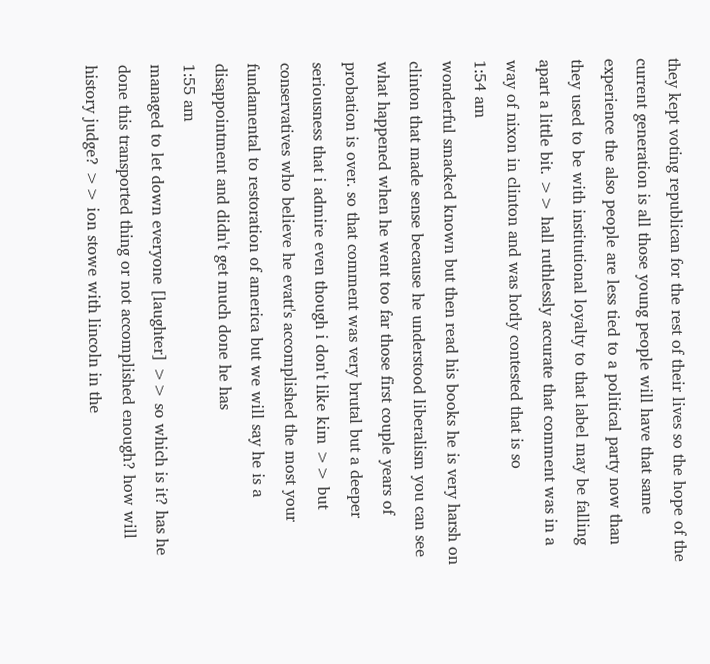they kept voting republican for the rest of their lives so the hope of the current generation is all those young people will have that same experience the also people are less tied to a political party now than they used to be with institutional loyalty to that label may be falling apart a little bit. >> hall ruthlessly accurate that comment was in a way of nixon in clinton and was hotly contested that is so
1:54 am
wonderful smacked known but then read his books he is very harsh on clinton that made sense because he understood liberalism you can see what happened when he went too far those first couple years of probation is over. so that comment was very brutal but a deeper seriousness that i admire even though i don't like kim >> but conservatives who believe he evatt's accomplished the most your fundamental to restoration of america but we will say he is a disappointment and didn't get much done he has
1:55 am
managed to let down everyone [laughter] >> so which is it? has he done this transported thing or not accomplished enough? how will history judge? >> ion stowe with lincoln in the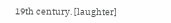19th century. [laughter]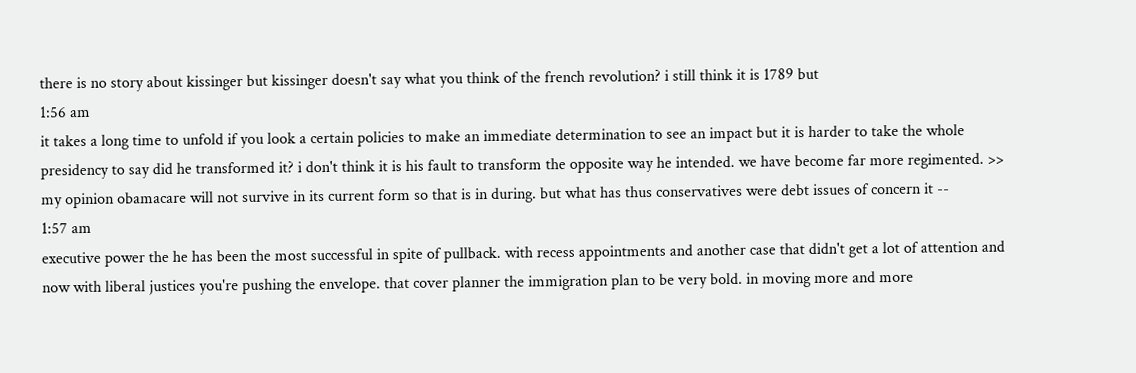there is no story about kissinger but kissinger doesn't say what you think of the french revolution? i still think it is 1789 but
1:56 am
it takes a long time to unfold if you look a certain policies to make an immediate determination to see an impact but it is harder to take the whole presidency to say did he transformed it? i don't think it is his fault to transform the opposite way he intended. we have become far more regimented. >> my opinion obamacare will not survive in its current form so that is in during. but what has thus conservatives were debt issues of concern it --
1:57 am
executive power the he has been the most successful in spite of pullback. with recess appointments and another case that didn't get a lot of attention and now with liberal justices you're pushing the envelope. that cover planner the immigration plan to be very bold. in moving more and more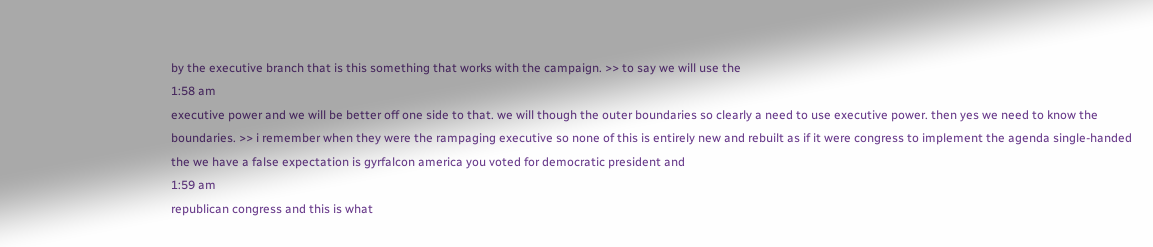by the executive branch that is this something that works with the campaign. >> to say we will use the
1:58 am
executive power and we will be better off one side to that. we will though the outer boundaries so clearly a need to use executive power. then yes we need to know the boundaries. >> i remember when they were the rampaging executive so none of this is entirely new and rebuilt as if it were congress to implement the agenda single-handed the we have a false expectation is gyrfalcon america you voted for democratic president and
1:59 am
republican congress and this is what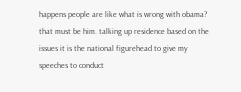happens people are like what is wrong with obama? that must be him. talking up residence based on the issues it is the national figurehead to give my speeches to conduct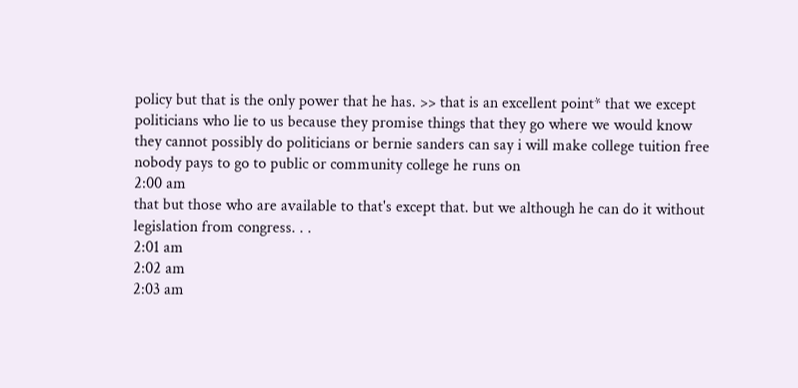policy but that is the only power that he has. >> that is an excellent point* that we except politicians who lie to us because they promise things that they go where we would know they cannot possibly do politicians or bernie sanders can say i will make college tuition free nobody pays to go to public or community college he runs on
2:00 am
that but those who are available to that's except that. but we although he can do it without legislation from congress. . .
2:01 am
2:02 am
2:03 am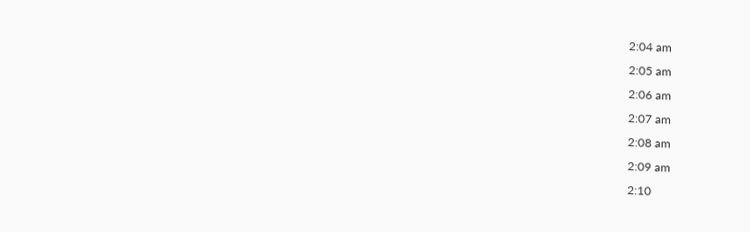2:04 am
2:05 am
2:06 am
2:07 am
2:08 am
2:09 am
2:10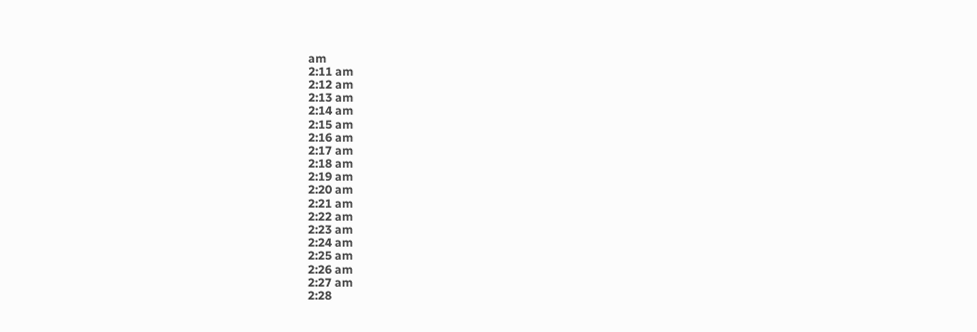am
2:11 am
2:12 am
2:13 am
2:14 am
2:15 am
2:16 am
2:17 am
2:18 am
2:19 am
2:20 am
2:21 am
2:22 am
2:23 am
2:24 am
2:25 am
2:26 am
2:27 am
2:28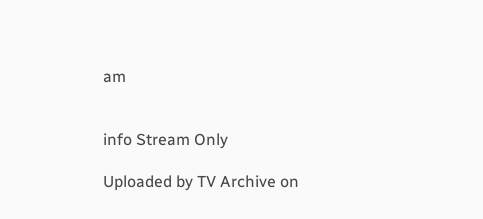am


info Stream Only

Uploaded by TV Archive on